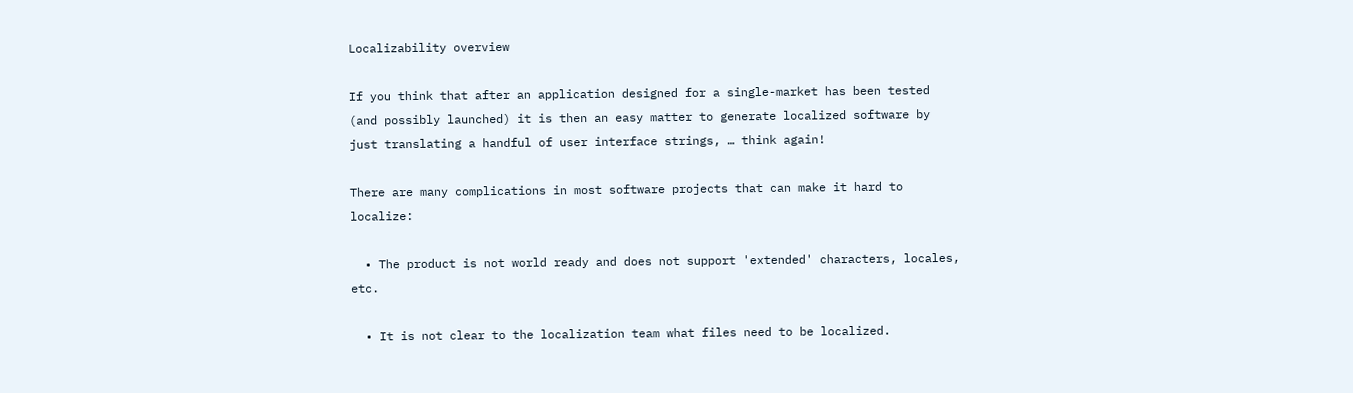Localizability overview

If you think that after an application designed for a single-market has been tested (and possibly launched) it is then an easy matter to generate localized software by just translating a handful of user interface strings, … think again!

There are many complications in most software projects that can make it hard to localize:

  • The product is not world ready and does not support 'extended' characters, locales, etc.

  • It is not clear to the localization team what files need to be localized.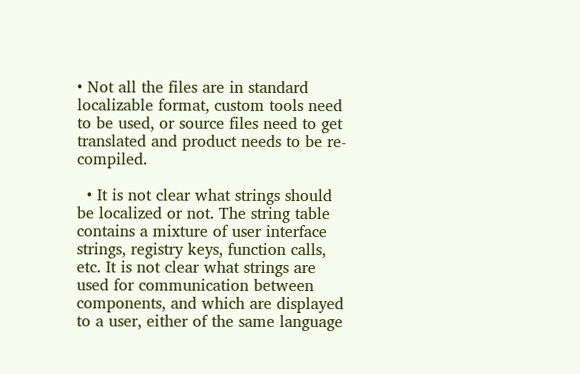• Not all the files are in standard localizable format, custom tools need to be used, or source files need to get translated and product needs to be re-compiled.

  • It is not clear what strings should be localized or not. The string table contains a mixture of user interface strings, registry keys, function calls, etc. It is not clear what strings are used for communication between components, and which are displayed to a user, either of the same language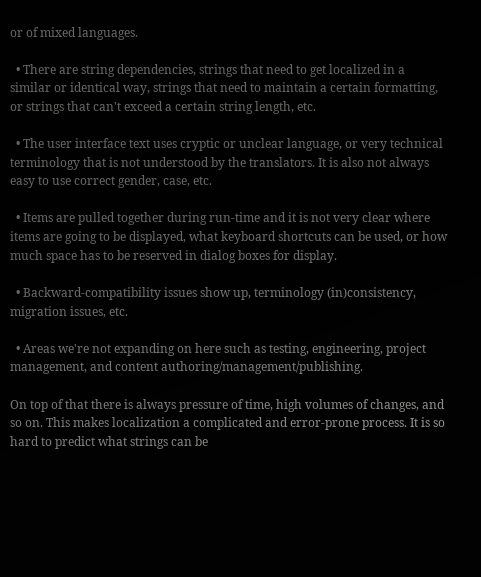or of mixed languages.

  • There are string dependencies, strings that need to get localized in a similar or identical way, strings that need to maintain a certain formatting, or strings that can't exceed a certain string length, etc.

  • The user interface text uses cryptic or unclear language, or very technical terminology that is not understood by the translators. It is also not always easy to use correct gender, case, etc.

  • Items are pulled together during run-time and it is not very clear where items are going to be displayed, what keyboard shortcuts can be used, or how much space has to be reserved in dialog boxes for display.

  • Backward-compatibility issues show up, terminology (in)consistency, migration issues, etc.

  • Areas we're not expanding on here such as testing, engineering, project management, and content authoring/management/publishing.

On top of that there is always pressure of time, high volumes of changes, and so on. This makes localization a complicated and error-prone process. It is so hard to predict what strings can be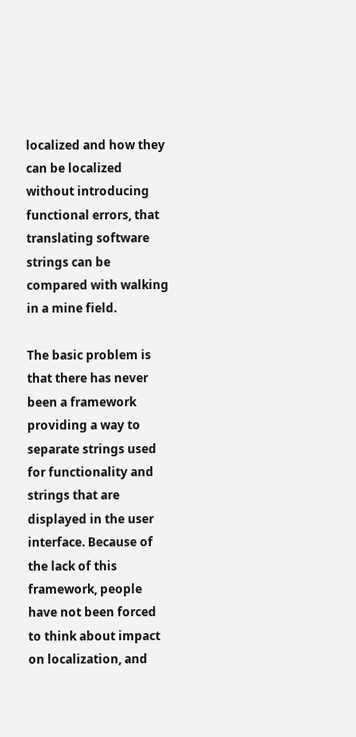localized and how they can be localized without introducing functional errors, that translating software strings can be compared with walking in a mine field.

The basic problem is that there has never been a framework providing a way to separate strings used for functionality and strings that are displayed in the user interface. Because of the lack of this framework, people have not been forced to think about impact on localization, and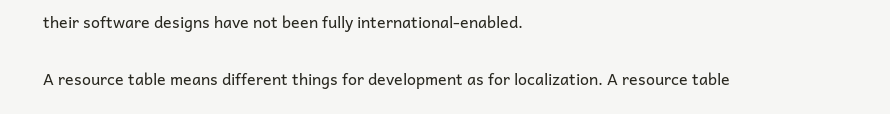their software designs have not been fully international-enabled.

A resource table means different things for development as for localization. A resource table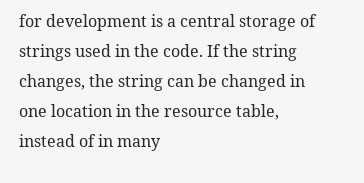for development is a central storage of strings used in the code. If the string changes, the string can be changed in one location in the resource table, instead of in many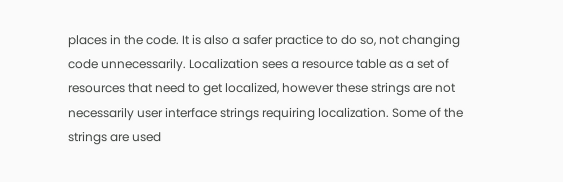places in the code. It is also a safer practice to do so, not changing code unnecessarily. Localization sees a resource table as a set of resources that need to get localized, however these strings are not necessarily user interface strings requiring localization. Some of the strings are used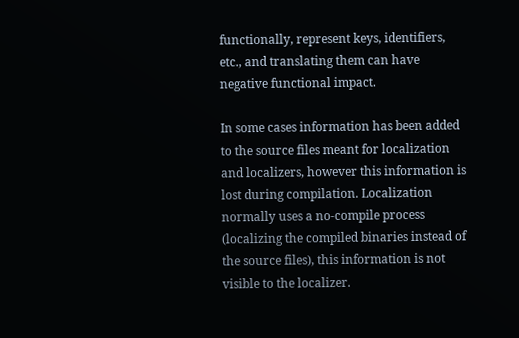functionally, represent keys, identifiers, etc., and translating them can have negative functional impact.

In some cases information has been added to the source files meant for localization and localizers, however this information is lost during compilation. Localization normally uses a no-compile process (localizing the compiled binaries instead of the source files), this information is not visible to the localizer.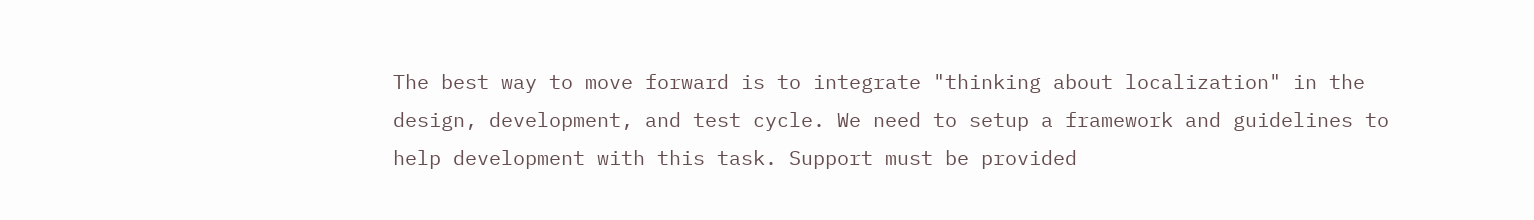The best way to move forward is to integrate "thinking about localization" in the design, development, and test cycle. We need to setup a framework and guidelines to help development with this task. Support must be provided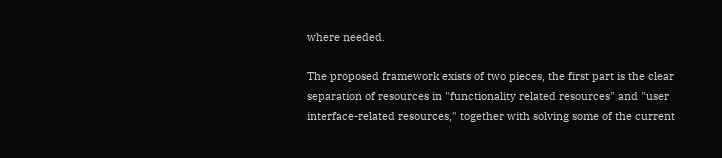where needed.

The proposed framework exists of two pieces, the first part is the clear separation of resources in "functionality related resources" and "user interface-related resources," together with solving some of the current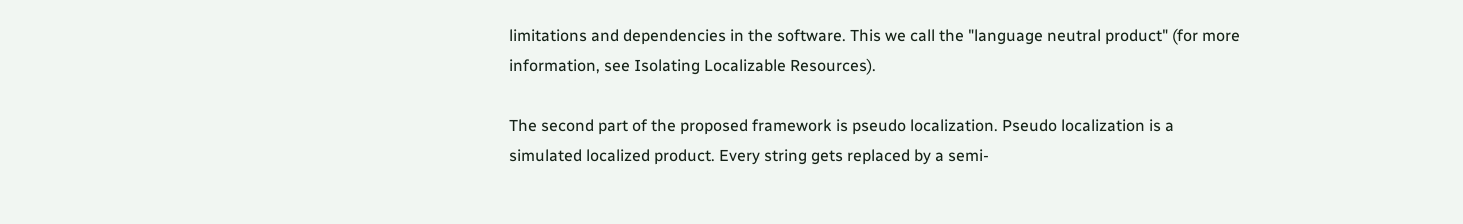limitations and dependencies in the software. This we call the "language neutral product" (for more information, see Isolating Localizable Resources).

The second part of the proposed framework is pseudo localization. Pseudo localization is a simulated localized product. Every string gets replaced by a semi-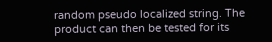random pseudo localized string. The product can then be tested for its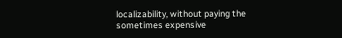localizability, without paying the sometimes expensive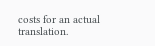costs for an actual translation.